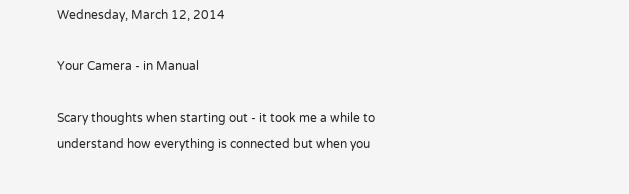Wednesday, March 12, 2014

Your Camera - in Manual

Scary thoughts when starting out - it took me a while to understand how everything is connected but when you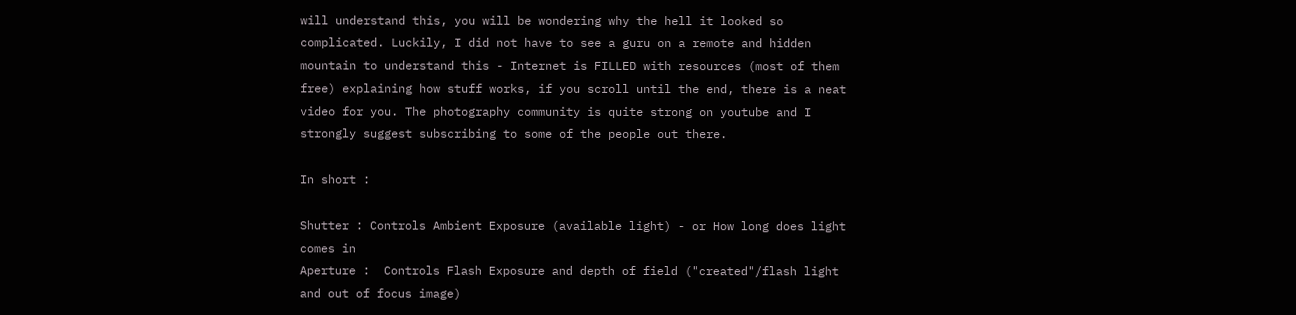will understand this, you will be wondering why the hell it looked so complicated. Luckily, I did not have to see a guru on a remote and hidden mountain to understand this - Internet is FILLED with resources (most of them free) explaining how stuff works, if you scroll until the end, there is a neat video for you. The photography community is quite strong on youtube and I strongly suggest subscribing to some of the people out there.

In short :

Shutter : Controls Ambient Exposure (available light) - or How long does light comes in
Aperture :  Controls Flash Exposure and depth of field ("created"/flash light and out of focus image)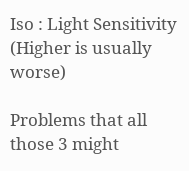Iso : Light Sensitivity (Higher is usually worse)

Problems that all those 3 might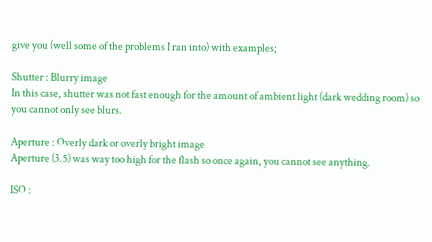give you (well some of the problems I ran into) with examples;

Shutter : Blurry image
In this case, shutter was not fast enough for the amount of ambient light (dark wedding room) so you cannot only see blurs.

Aperture : Overly dark or overly bright image
Aperture (3.5) was way too high for the flash so once again, you cannot see anything.

ISO :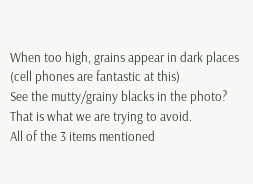When too high, grains appear in dark places (cell phones are fantastic at this)
See the mutty/grainy blacks in the photo? That is what we are trying to avoid.
All of the 3 items mentioned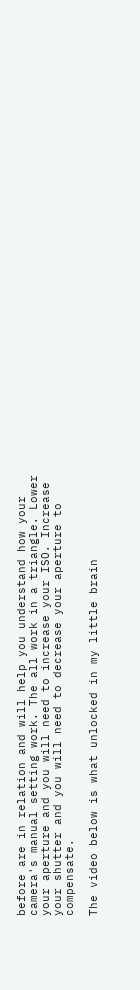before are in relation and will help you understand how your camera's manual setting work. The all work in a triangle. Lower your aperture and you will need to increase your ISO. Increase your shutter and you will need to decrease your aperture to compensate.

The video below is what unlocked in my little brain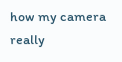how my camera really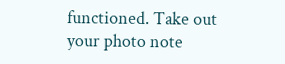functioned. Take out your photo note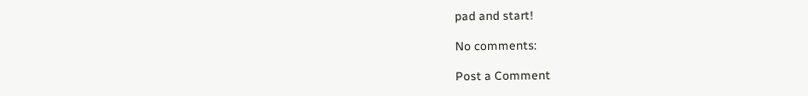pad and start!

No comments:

Post a Comment